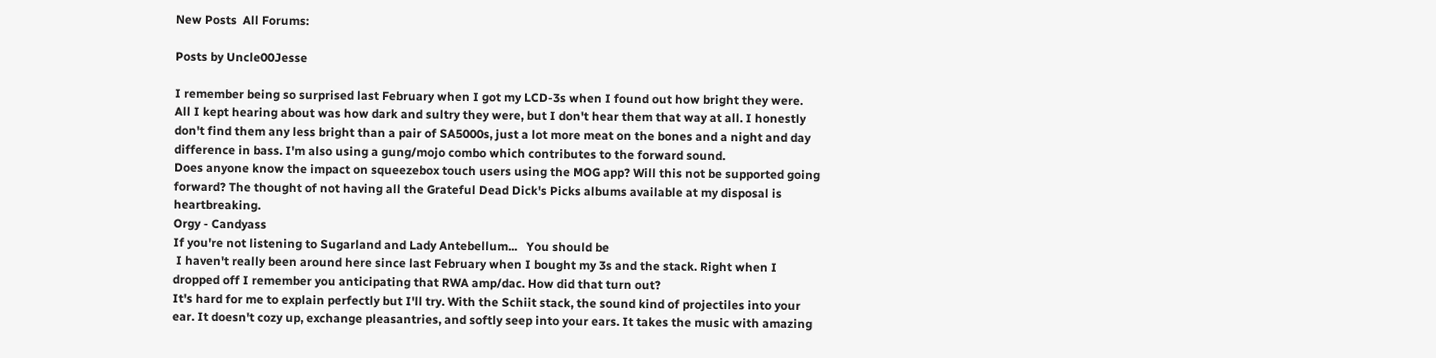New Posts  All Forums:

Posts by Uncle00Jesse

I remember being so surprised last February when I got my LCD-3s when I found out how bright they were. All I kept hearing about was how dark and sultry they were, but I don't hear them that way at all. I honestly don't find them any less bright than a pair of SA5000s, just a lot more meat on the bones and a night and day difference in bass. I'm also using a gung/mojo combo which contributes to the forward sound.
Does anyone know the impact on squeezebox touch users using the MOG app? Will this not be supported going forward? The thought of not having all the Grateful Dead Dick's Picks albums available at my disposal is heartbreaking.
Orgy - Candyass
If you're not listening to Sugarland and Lady Antebellum...   You should be
 I haven't really been around here since last February when I bought my 3s and the stack. Right when I dropped off I remember you anticipating that RWA amp/dac. How did that turn out?
It's hard for me to explain perfectly but I'll try. With the Schiit stack, the sound kind of projectiles into your ear. It doesn't cozy up, exchange pleasantries, and softly seep into your ears. It takes the music with amazing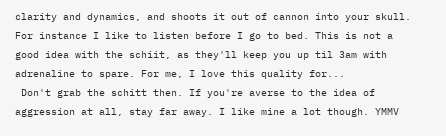clarity and dynamics, and shoots it out of cannon into your skull. For instance I like to listen before I go to bed. This is not a good idea with the schiit, as they'll keep you up til 3am with adrenaline to spare. For me, I love this quality for...
 Don't grab the schitt then. If you're averse to the idea of aggression at all, stay far away. I like mine a lot though. YMMV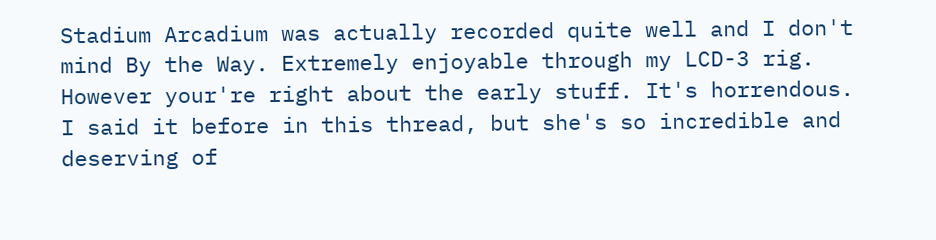Stadium Arcadium was actually recorded quite well and I don't mind By the Way. Extremely enjoyable through my LCD-3 rig. However your're right about the early stuff. It's horrendous.
I said it before in this thread, but she's so incredible and deserving of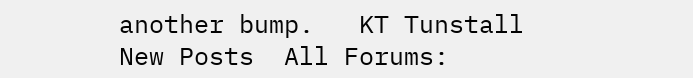another bump.   KT Tunstall
New Posts  All Forums: